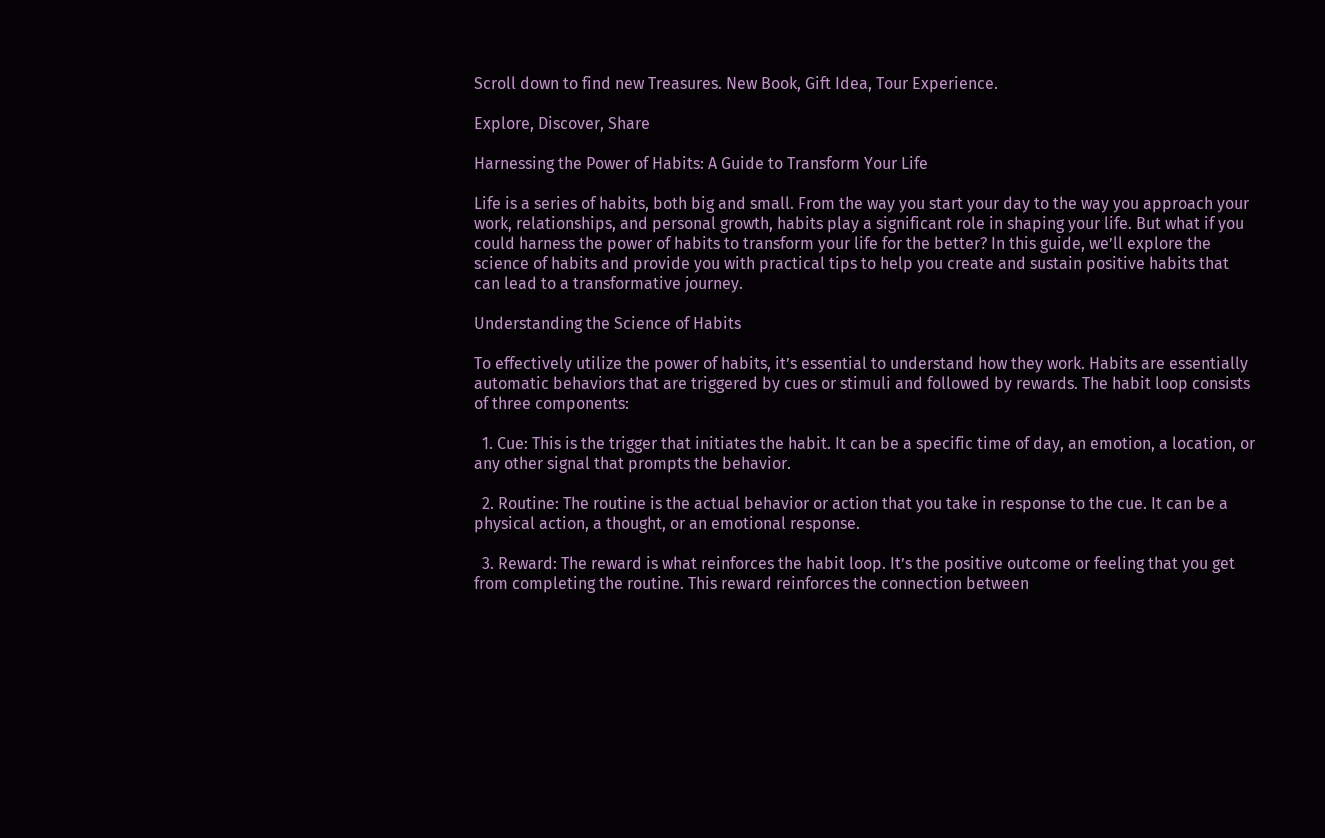Scroll down to find new Treasures. New Book, Gift Idea, Tour Experience.

Explore, Discover, Share

Harnessing the Power of Habits: A Guide to Transform Your Life

Life is a series of habits, both big and small. From the way you start your day to the way you approach your work, relationships, and personal growth, habits play a significant role in shaping your life. But what if you could harness the power of habits to transform your life for the better? In this guide, we’ll explore the science of habits and provide you with practical tips to help you create and sustain positive habits that can lead to a transformative journey.

Understanding the Science of Habits

To effectively utilize the power of habits, it’s essential to understand how they work. Habits are essentially automatic behaviors that are triggered by cues or stimuli and followed by rewards. The habit loop consists of three components:

  1. Cue: This is the trigger that initiates the habit. It can be a specific time of day, an emotion, a location, or any other signal that prompts the behavior.

  2. Routine: The routine is the actual behavior or action that you take in response to the cue. It can be a physical action, a thought, or an emotional response.

  3. Reward: The reward is what reinforces the habit loop. It’s the positive outcome or feeling that you get from completing the routine. This reward reinforces the connection between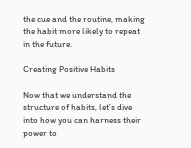the cue and the routine, making the habit more likely to repeat in the future.

Creating Positive Habits

Now that we understand the structure of habits, let’s dive into how you can harness their power to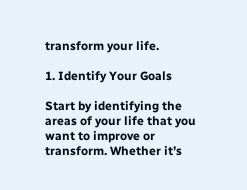transform your life.

1. Identify Your Goals

Start by identifying the areas of your life that you want to improve or transform. Whether it’s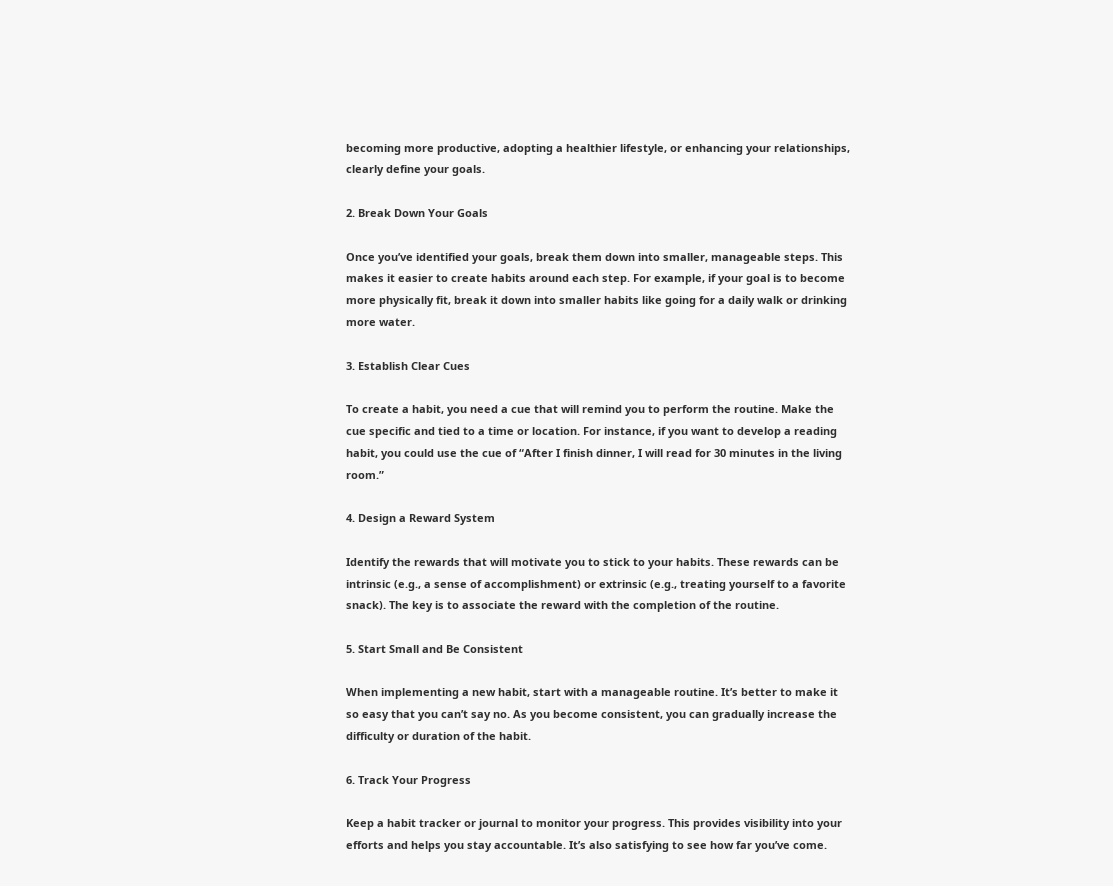becoming more productive, adopting a healthier lifestyle, or enhancing your relationships, clearly define your goals.

2. Break Down Your Goals

Once you’ve identified your goals, break them down into smaller, manageable steps. This makes it easier to create habits around each step. For example, if your goal is to become more physically fit, break it down into smaller habits like going for a daily walk or drinking more water.

3. Establish Clear Cues

To create a habit, you need a cue that will remind you to perform the routine. Make the cue specific and tied to a time or location. For instance, if you want to develop a reading habit, you could use the cue of “After I finish dinner, I will read for 30 minutes in the living room.”

4. Design a Reward System

Identify the rewards that will motivate you to stick to your habits. These rewards can be intrinsic (e.g., a sense of accomplishment) or extrinsic (e.g., treating yourself to a favorite snack). The key is to associate the reward with the completion of the routine.

5. Start Small and Be Consistent

When implementing a new habit, start with a manageable routine. It’s better to make it so easy that you can’t say no. As you become consistent, you can gradually increase the difficulty or duration of the habit.

6. Track Your Progress

Keep a habit tracker or journal to monitor your progress. This provides visibility into your efforts and helps you stay accountable. It’s also satisfying to see how far you’ve come.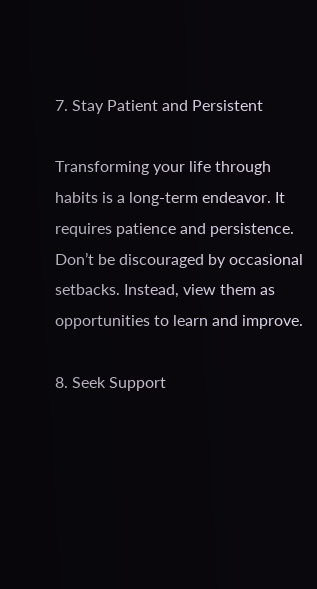7. Stay Patient and Persistent

Transforming your life through habits is a long-term endeavor. It requires patience and persistence. Don’t be discouraged by occasional setbacks. Instead, view them as opportunities to learn and improve.

8. Seek Support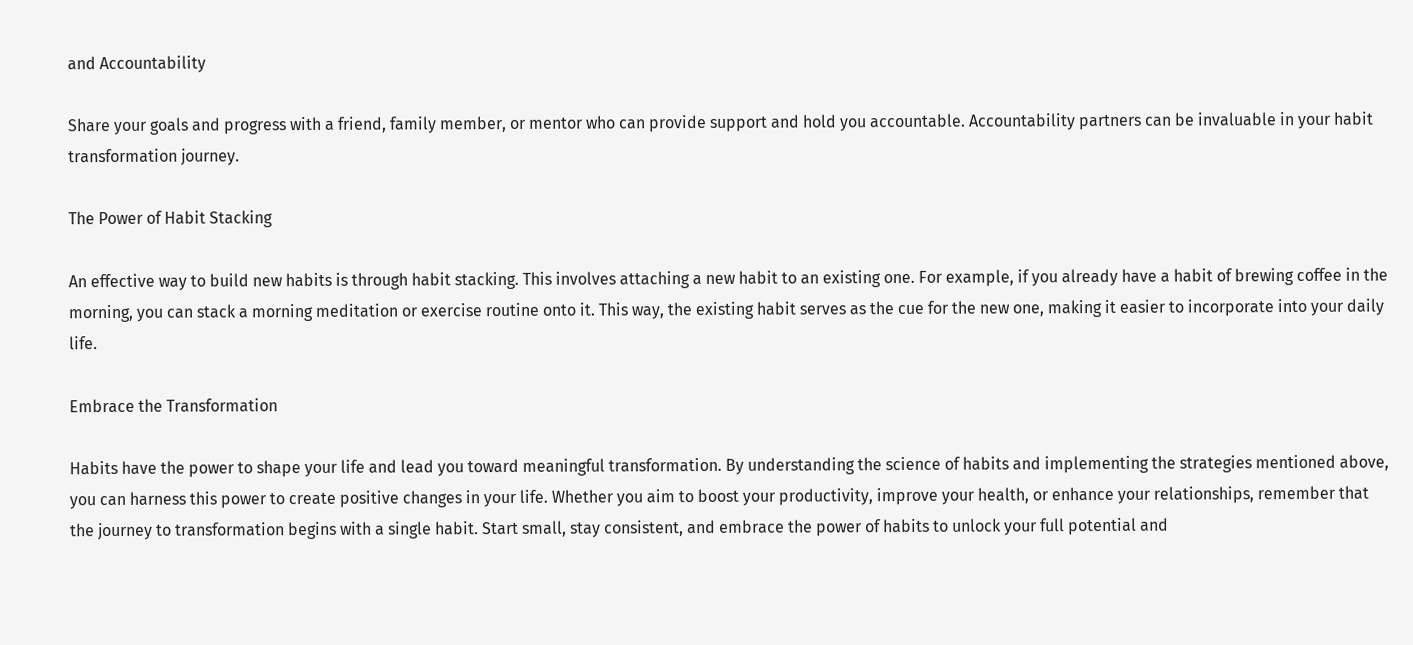and Accountability

Share your goals and progress with a friend, family member, or mentor who can provide support and hold you accountable. Accountability partners can be invaluable in your habit transformation journey.

The Power of Habit Stacking

An effective way to build new habits is through habit stacking. This involves attaching a new habit to an existing one. For example, if you already have a habit of brewing coffee in the morning, you can stack a morning meditation or exercise routine onto it. This way, the existing habit serves as the cue for the new one, making it easier to incorporate into your daily life.

Embrace the Transformation

Habits have the power to shape your life and lead you toward meaningful transformation. By understanding the science of habits and implementing the strategies mentioned above, you can harness this power to create positive changes in your life. Whether you aim to boost your productivity, improve your health, or enhance your relationships, remember that the journey to transformation begins with a single habit. Start small, stay consistent, and embrace the power of habits to unlock your full potential and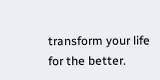transform your life for the better.